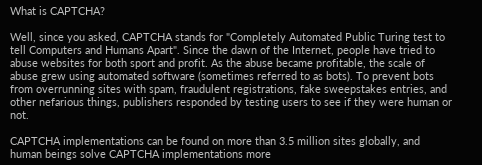What is CAPTCHA?

Well, since you asked, CAPTCHA stands for "Completely Automated Public Turing test to tell Computers and Humans Apart". Since the dawn of the Internet, people have tried to abuse websites for both sport and profit. As the abuse became profitable, the scale of abuse grew using automated software (sometimes referred to as bots). To prevent bots from overrunning sites with spam, fraudulent registrations, fake sweepstakes entries, and other nefarious things, publishers responded by testing users to see if they were human or not.

CAPTCHA implementations can be found on more than 3.5 million sites globally, and human beings solve CAPTCHA implementations more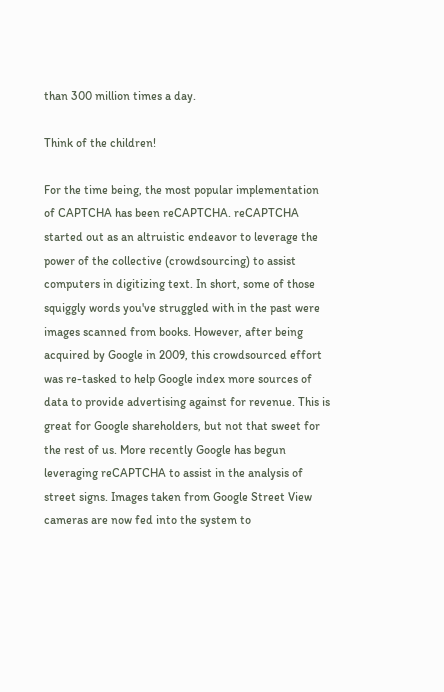than 300 million times a day.

Think of the children!

For the time being, the most popular implementation of CAPTCHA has been reCAPTCHA. reCAPTCHA started out as an altruistic endeavor to leverage the power of the collective (crowdsourcing) to assist computers in digitizing text. In short, some of those squiggly words you've struggled with in the past were images scanned from books. However, after being acquired by Google in 2009, this crowdsourced effort was re-tasked to help Google index more sources of data to provide advertising against for revenue. This is great for Google shareholders, but not that sweet for the rest of us. More recently Google has begun leveraging reCAPTCHA to assist in the analysis of street signs. Images taken from Google Street View cameras are now fed into the system to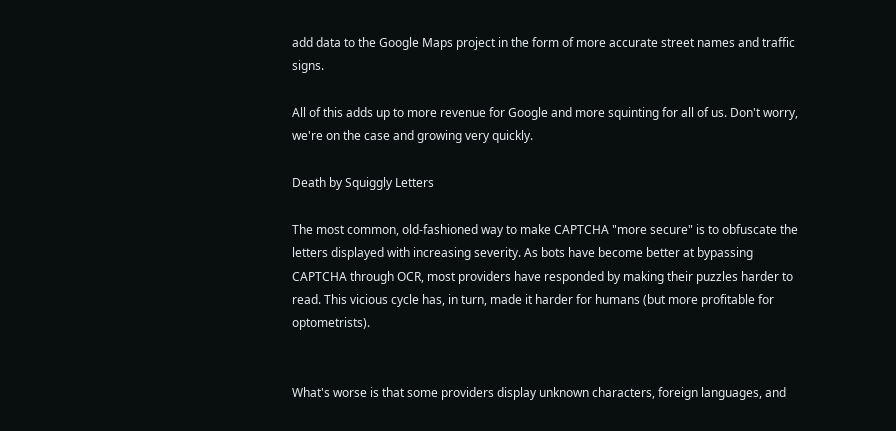add data to the Google Maps project in the form of more accurate street names and traffic signs.

All of this adds up to more revenue for Google and more squinting for all of us. Don't worry, we're on the case and growing very quickly.

Death by Squiggly Letters

The most common, old-fashioned way to make CAPTCHA "more secure" is to obfuscate the letters displayed with increasing severity. As bots have become better at bypassing CAPTCHA through OCR, most providers have responded by making their puzzles harder to read. This vicious cycle has, in turn, made it harder for humans (but more profitable for optometrists).


What's worse is that some providers display unknown characters, foreign languages, and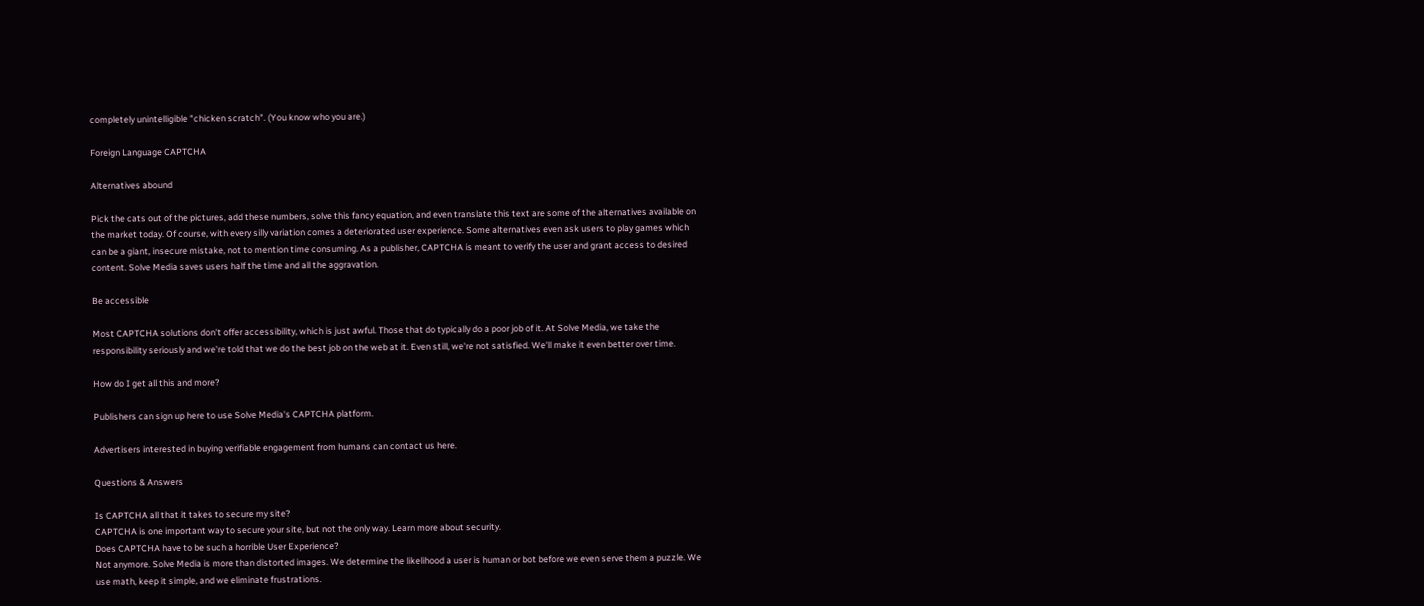completely unintelligible "chicken scratch". (You know who you are.)

Foreign Language CAPTCHA

Alternatives abound

Pick the cats out of the pictures, add these numbers, solve this fancy equation, and even translate this text are some of the alternatives available on the market today. Of course, with every silly variation comes a deteriorated user experience. Some alternatives even ask users to play games which can be a giant, insecure mistake, not to mention time consuming. As a publisher, CAPTCHA is meant to verify the user and grant access to desired content. Solve Media saves users half the time and all the aggravation.

Be accessible

Most CAPTCHA solutions don't offer accessibility, which is just awful. Those that do typically do a poor job of it. At Solve Media, we take the responsibility seriously and we're told that we do the best job on the web at it. Even still, we're not satisfied. We'll make it even better over time.

How do I get all this and more?

Publishers can sign up here to use Solve Media's CAPTCHA platform.

Advertisers interested in buying verifiable engagement from humans can contact us here.

Questions & Answers

Is CAPTCHA all that it takes to secure my site?
CAPTCHA is one important way to secure your site, but not the only way. Learn more about security.
Does CAPTCHA have to be such a horrible User Experience?
Not anymore. Solve Media is more than distorted images. We determine the likelihood a user is human or bot before we even serve them a puzzle. We use math, keep it simple, and we eliminate frustrations.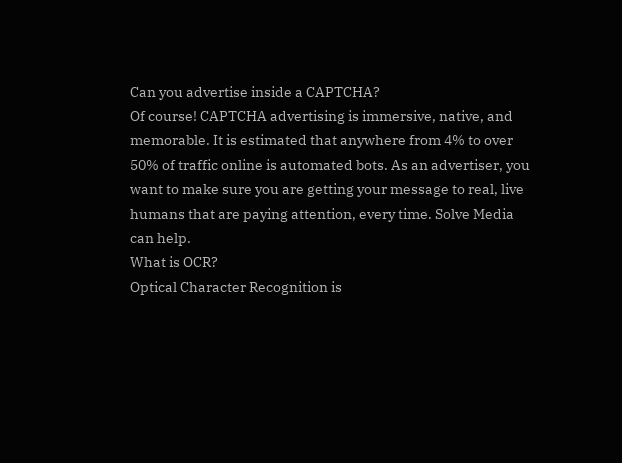Can you advertise inside a CAPTCHA?
Of course! CAPTCHA advertising is immersive, native, and memorable. It is estimated that anywhere from 4% to over 50% of traffic online is automated bots. As an advertiser, you want to make sure you are getting your message to real, live humans that are paying attention, every time. Solve Media can help.
What is OCR?
Optical Character Recognition is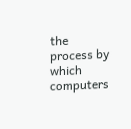the process by which computers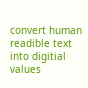convert human readible text into digitial values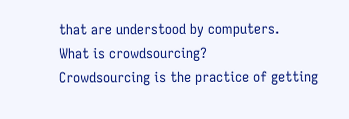that are understood by computers.
What is crowdsourcing?
Crowdsourcing is the practice of getting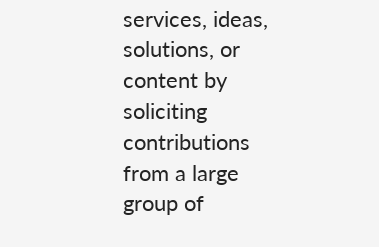services, ideas, solutions, or content by soliciting contributions from a large group of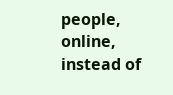people, online, instead of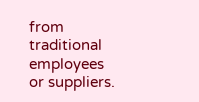from traditional employees or suppliers.